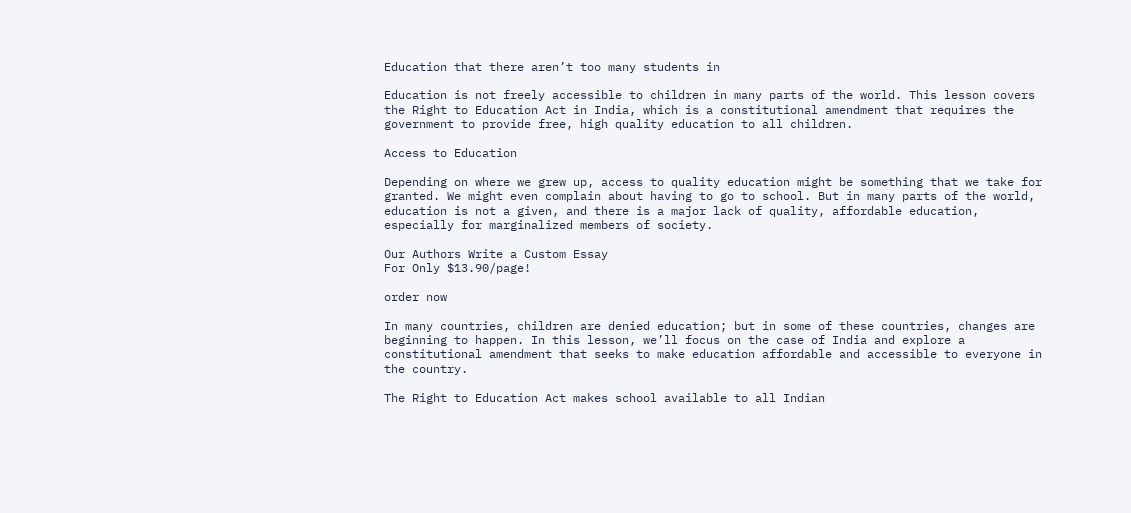Education that there aren’t too many students in

Education is not freely accessible to children in many parts of the world. This lesson covers the Right to Education Act in India, which is a constitutional amendment that requires the government to provide free, high quality education to all children.

Access to Education

Depending on where we grew up, access to quality education might be something that we take for granted. We might even complain about having to go to school. But in many parts of the world, education is not a given, and there is a major lack of quality, affordable education, especially for marginalized members of society.

Our Authors Write a Custom Essay
For Only $13.90/page!

order now

In many countries, children are denied education; but in some of these countries, changes are beginning to happen. In this lesson, we’ll focus on the case of India and explore a constitutional amendment that seeks to make education affordable and accessible to everyone in the country.

The Right to Education Act makes school available to all Indian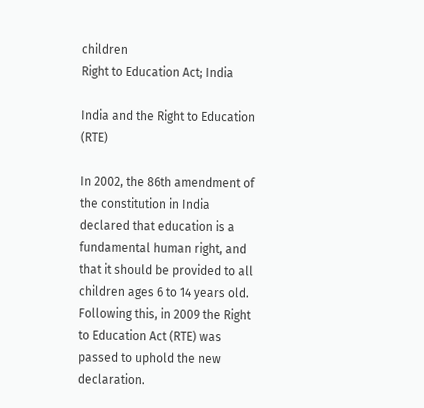children
Right to Education Act; India

India and the Right to Education (RTE)

In 2002, the 86th amendment of the constitution in India declared that education is a fundamental human right, and that it should be provided to all children ages 6 to 14 years old. Following this, in 2009 the Right to Education Act (RTE) was passed to uphold the new declaration.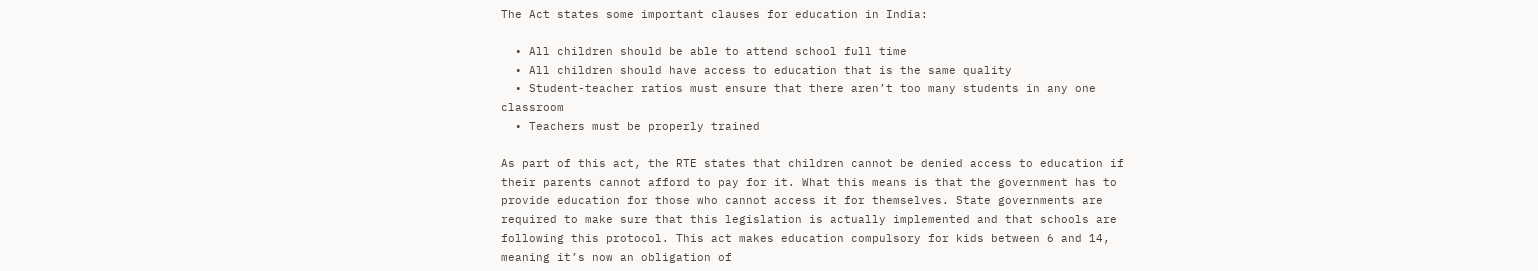The Act states some important clauses for education in India:

  • All children should be able to attend school full time
  • All children should have access to education that is the same quality
  • Student-teacher ratios must ensure that there aren’t too many students in any one classroom
  • Teachers must be properly trained

As part of this act, the RTE states that children cannot be denied access to education if their parents cannot afford to pay for it. What this means is that the government has to provide education for those who cannot access it for themselves. State governments are required to make sure that this legislation is actually implemented and that schools are following this protocol. This act makes education compulsory for kids between 6 and 14, meaning it’s now an obligation of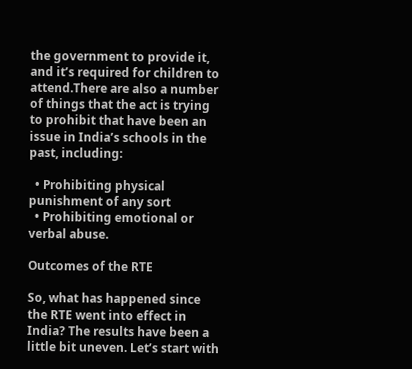the government to provide it, and it’s required for children to attend.There are also a number of things that the act is trying to prohibit that have been an issue in India’s schools in the past, including:

  • Prohibiting physical punishment of any sort
  • Prohibiting emotional or verbal abuse.

Outcomes of the RTE

So, what has happened since the RTE went into effect in India? The results have been a little bit uneven. Let’s start with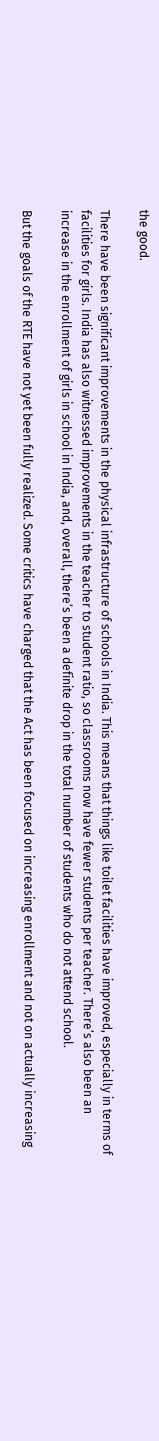the good.

There have been significant improvements in the physical infrastructure of schools in India. This means that things like toilet facilities have improved, especially in terms of facilities for girls. India has also witnessed improvements in the teacher to student ratio, so classrooms now have fewer students per teacher. There’s also been an increase in the enrollment of girls in school in India, and, overall, there’s been a definite drop in the total number of students who do not attend school.

But the goals of the RTE have not yet been fully realized. Some critics have charged that the Act has been focused on increasing enrollment and not on actually increasing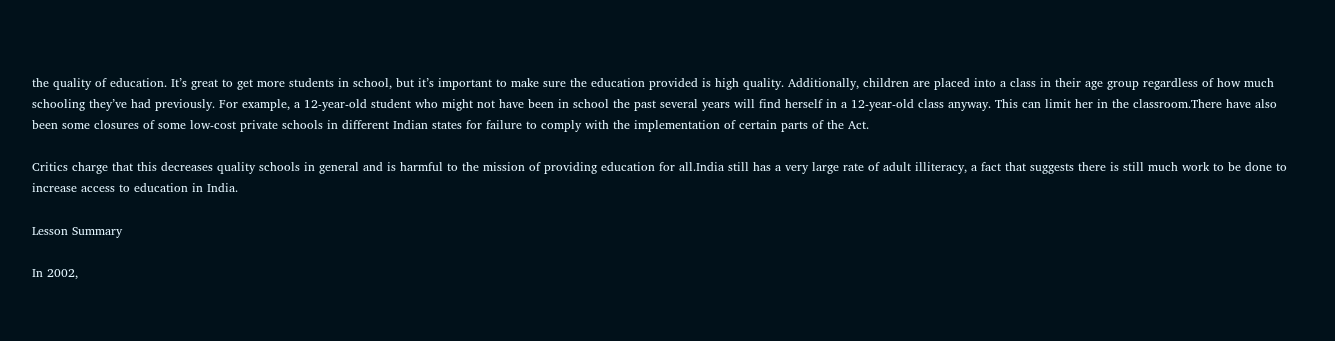the quality of education. It’s great to get more students in school, but it’s important to make sure the education provided is high quality. Additionally, children are placed into a class in their age group regardless of how much schooling they’ve had previously. For example, a 12-year-old student who might not have been in school the past several years will find herself in a 12-year-old class anyway. This can limit her in the classroom.There have also been some closures of some low-cost private schools in different Indian states for failure to comply with the implementation of certain parts of the Act.

Critics charge that this decreases quality schools in general and is harmful to the mission of providing education for all.India still has a very large rate of adult illiteracy, a fact that suggests there is still much work to be done to increase access to education in India.

Lesson Summary

In 2002,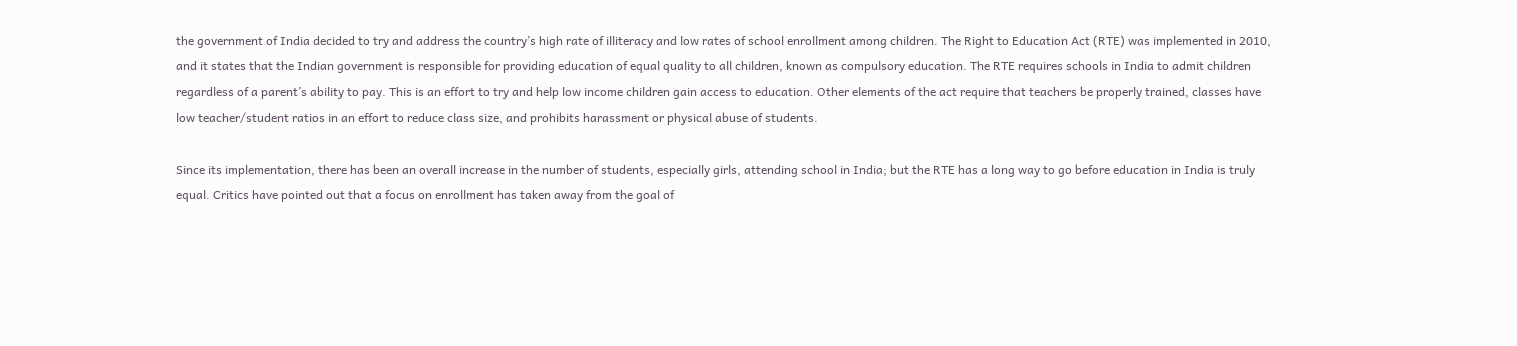the government of India decided to try and address the country’s high rate of illiteracy and low rates of school enrollment among children. The Right to Education Act (RTE) was implemented in 2010, and it states that the Indian government is responsible for providing education of equal quality to all children, known as compulsory education. The RTE requires schools in India to admit children regardless of a parent’s ability to pay. This is an effort to try and help low income children gain access to education. Other elements of the act require that teachers be properly trained, classes have low teacher/student ratios in an effort to reduce class size, and prohibits harassment or physical abuse of students.

Since its implementation, there has been an overall increase in the number of students, especially girls, attending school in India; but the RTE has a long way to go before education in India is truly equal. Critics have pointed out that a focus on enrollment has taken away from the goal of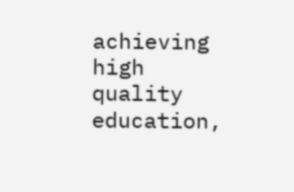achieving high quality education,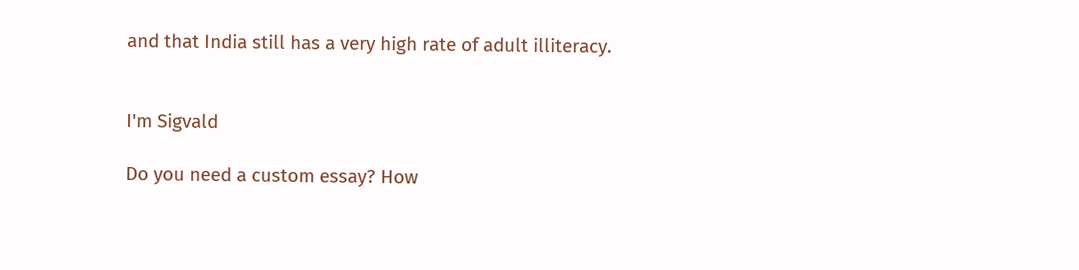and that India still has a very high rate of adult illiteracy.


I'm Sigvald

Do you need a custom essay? How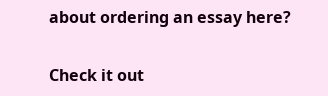about ordering an essay here?

Check it out